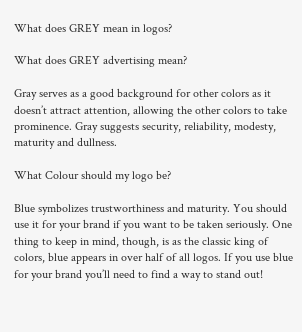What does GREY mean in logos?

What does GREY advertising mean?

Gray serves as a good background for other colors as it doesn’t attract attention, allowing the other colors to take prominence. Gray suggests security, reliability, modesty, maturity and dullness.

What Colour should my logo be?

Blue symbolizes trustworthiness and maturity. You should use it for your brand if you want to be taken seriously. One thing to keep in mind, though, is as the classic king of colors, blue appears in over half of all logos. If you use blue for your brand you’ll need to find a way to stand out!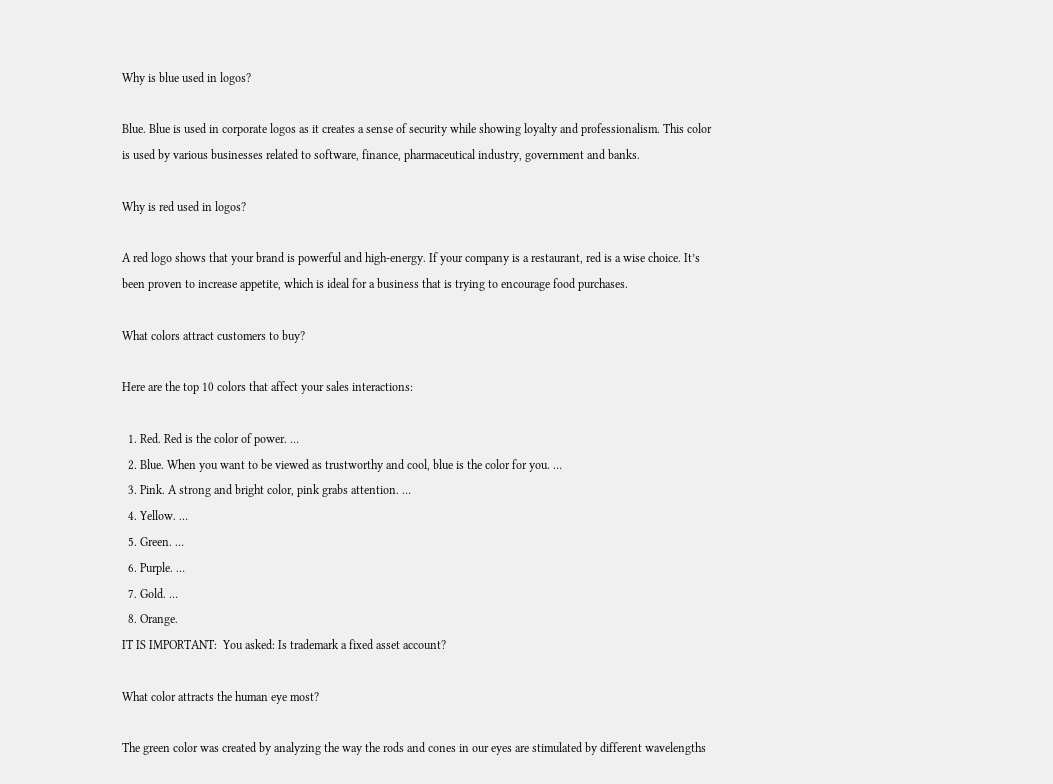Why is blue used in logos?

Blue. Blue is used in corporate logos as it creates a sense of security while showing loyalty and professionalism. This color is used by various businesses related to software, finance, pharmaceutical industry, government and banks.

Why is red used in logos?

A red logo shows that your brand is powerful and high-energy. If your company is a restaurant, red is a wise choice. It’s been proven to increase appetite, which is ideal for a business that is trying to encourage food purchases.

What colors attract customers to buy?

Here are the top 10 colors that affect your sales interactions:

  1. Red. Red is the color of power. …
  2. Blue. When you want to be viewed as trustworthy and cool, blue is the color for you. …
  3. Pink. A strong and bright color, pink grabs attention. …
  4. Yellow. …
  5. Green. …
  6. Purple. …
  7. Gold. …
  8. Orange.
IT IS IMPORTANT:  You asked: Is trademark a fixed asset account?

What color attracts the human eye most?

The green color was created by analyzing the way the rods and cones in our eyes are stimulated by different wavelengths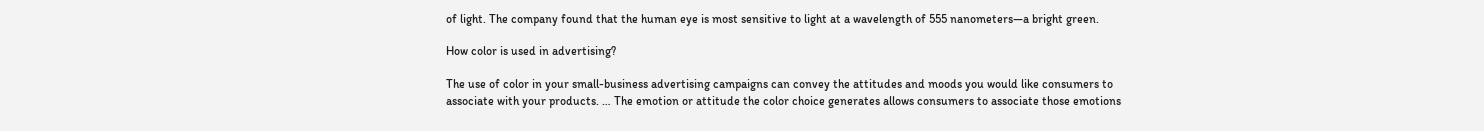of light. The company found that the human eye is most sensitive to light at a wavelength of 555 nanometers—a bright green.

How color is used in advertising?

The use of color in your small-business advertising campaigns can convey the attitudes and moods you would like consumers to associate with your products. … The emotion or attitude the color choice generates allows consumers to associate those emotions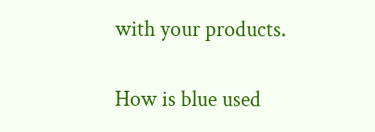with your products.

How is blue used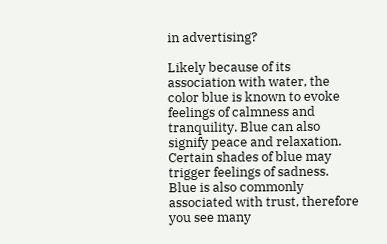in advertising?

Likely because of its association with water, the color blue is known to evoke feelings of calmness and tranquility. Blue can also signify peace and relaxation. Certain shades of blue may trigger feelings of sadness. Blue is also commonly associated with trust, therefore you see many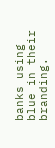banks using blue in their branding.